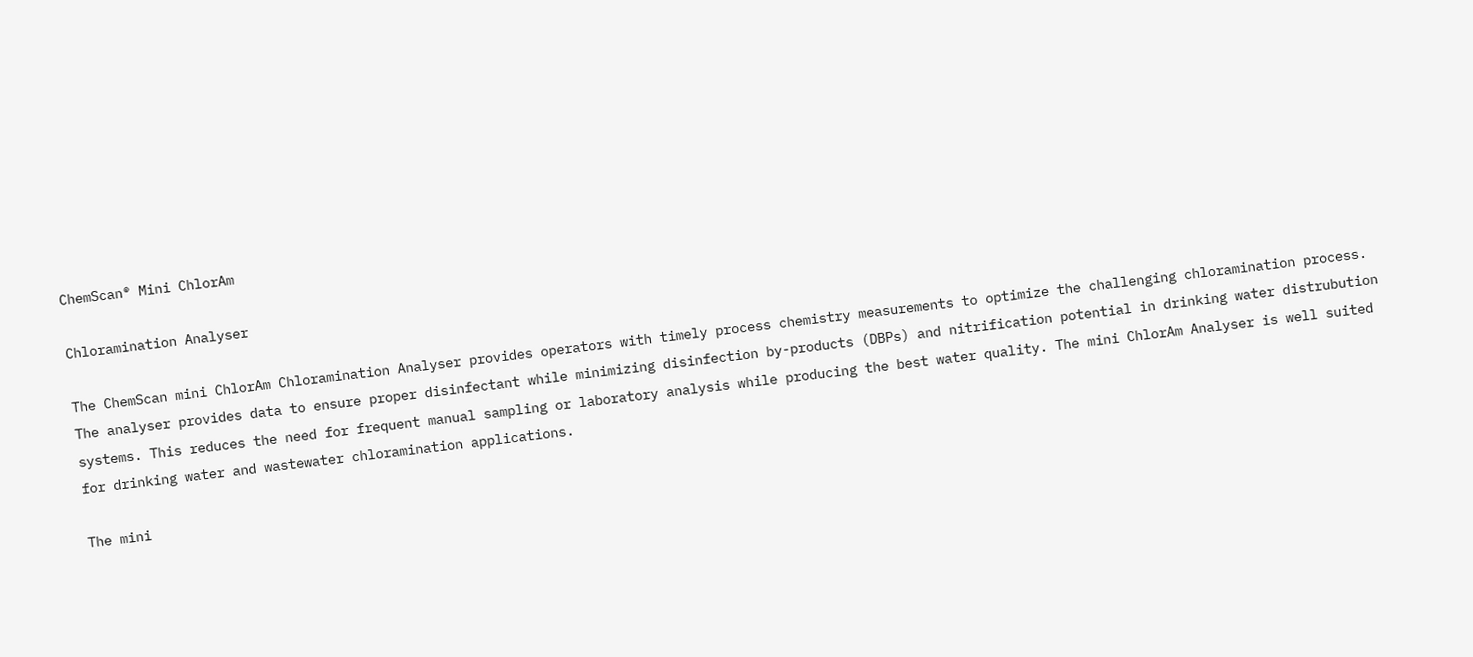ChemScan® Mini ChlorAm

Chloramination Analyser

The ChemScan mini ChlorAm Chloramination Analyser provides operators with timely process chemistry measurements to optimize the challenging chloramination process. The analyser provides data to ensure proper disinfectant while minimizing disinfection by-products (DBPs) and nitrification potential in drinking water distrubution systems. This reduces the need for frequent manual sampling or laboratory analysis while producing the best water quality. The mini ChlorAm Analyser is well suited for drinking water and wastewater chloramination applications.

The mini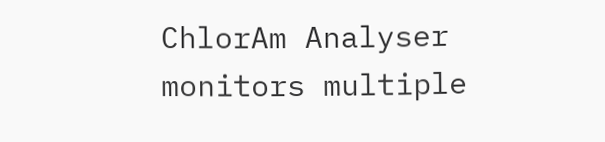ChlorAm Analyser monitors multiple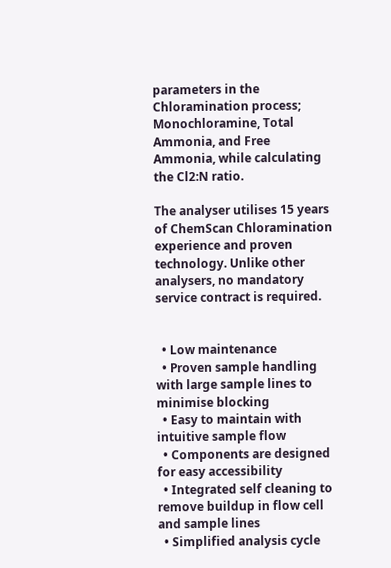parameters in the Chloramination process; Monochloramine, Total Ammonia, and Free Ammonia, while calculating the Cl2:N ratio.

The analyser utilises 15 years of ChemScan Chloramination experience and proven technology. Unlike other analysers, no mandatory service contract is required.


  • Low maintenance
  • Proven sample handling with large sample lines to minimise blocking
  • Easy to maintain with intuitive sample flow
  • Components are designed for easy accessibility
  • Integrated self cleaning to remove buildup in flow cell and sample lines
  • Simplified analysis cycle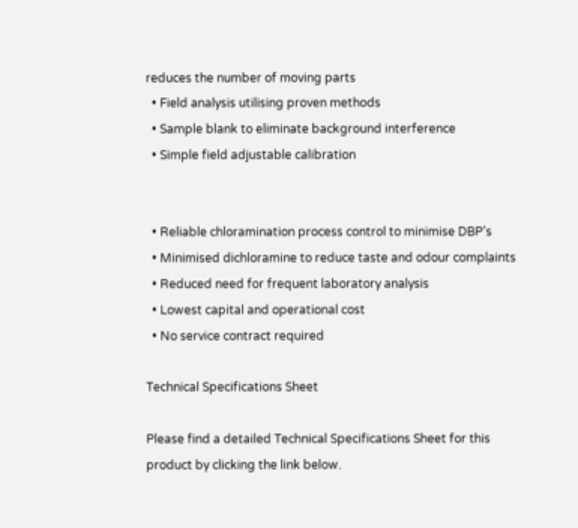reduces the number of moving parts
  • Field analysis utilising proven methods
  • Sample blank to eliminate background interference
  • Simple field adjustable calibration


  • Reliable chloramination process control to minimise DBP’s
  • Minimised dichloramine to reduce taste and odour complaints
  • Reduced need for frequent laboratory analysis
  • Lowest capital and operational cost
  • No service contract required

Technical Specifications Sheet

Please find a detailed Technical Specifications Sheet for this product by clicking the link below.